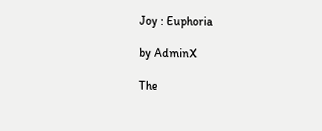Joy : Euphoria

by AdminX

The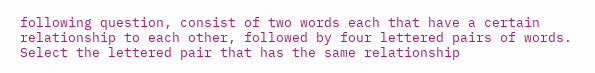following question, consist of two words each that have a certain relationship to each other, followed by four lettered pairs of words. Select the lettered pair that has the same relationship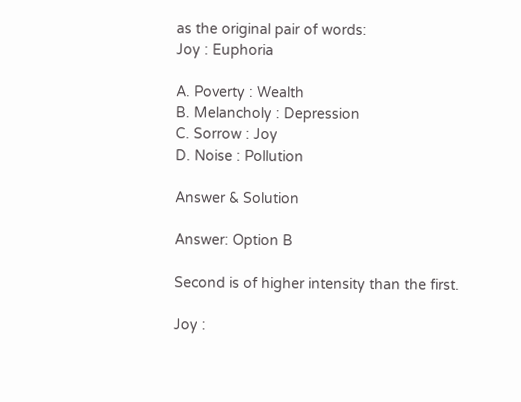as the original pair of words:
Joy : Euphoria

A. Poverty : Wealth
B. Melancholy : Depression
C. Sorrow : Joy
D. Noise : Pollution

Answer & Solution

Answer: Option B

Second is of higher intensity than the first.

Joy :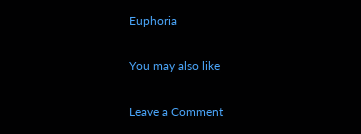Euphoria

You may also like

Leave a Comment